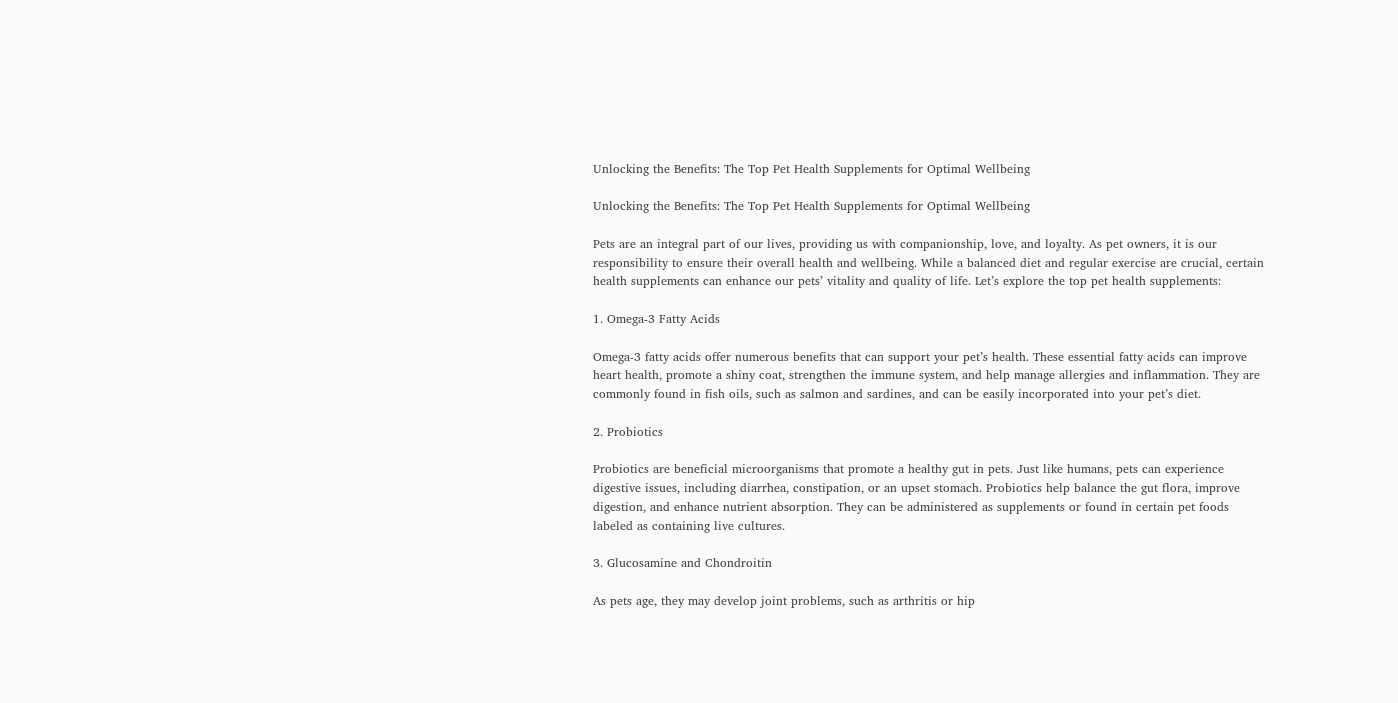Unlocking the Benefits: The Top Pet Health Supplements for Optimal Wellbeing

Unlocking the Benefits: The Top Pet Health Supplements for Optimal Wellbeing

Pets are an integral part of our lives, providing us with companionship, love, and loyalty. As pet owners, it is our responsibility to ensure their overall health and wellbeing. While a balanced diet and regular exercise are crucial, certain health supplements can enhance our pets’ vitality and quality of life. Let’s explore the top pet health supplements:

1. Omega-3 Fatty Acids

Omega-3 fatty acids offer numerous benefits that can support your pet’s health. These essential fatty acids can improve heart health, promote a shiny coat, strengthen the immune system, and help manage allergies and inflammation. They are commonly found in fish oils, such as salmon and sardines, and can be easily incorporated into your pet’s diet.

2. Probiotics

Probiotics are beneficial microorganisms that promote a healthy gut in pets. Just like humans, pets can experience digestive issues, including diarrhea, constipation, or an upset stomach. Probiotics help balance the gut flora, improve digestion, and enhance nutrient absorption. They can be administered as supplements or found in certain pet foods labeled as containing live cultures.

3. Glucosamine and Chondroitin

As pets age, they may develop joint problems, such as arthritis or hip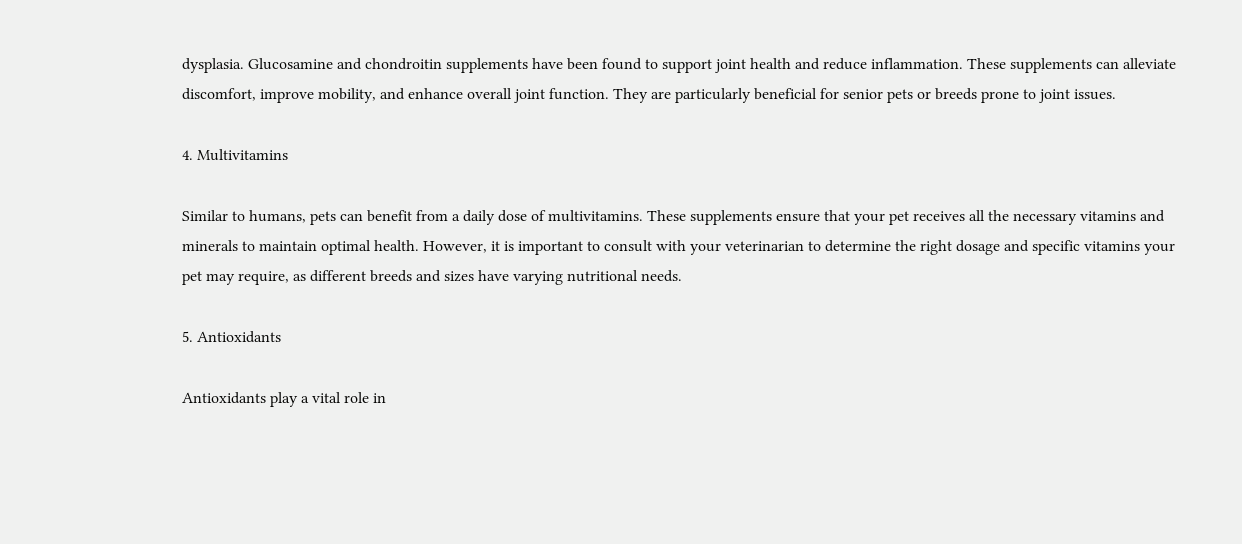dysplasia. Glucosamine and chondroitin supplements have been found to support joint health and reduce inflammation. These supplements can alleviate discomfort, improve mobility, and enhance overall joint function. They are particularly beneficial for senior pets or breeds prone to joint issues.

4. Multivitamins

Similar to humans, pets can benefit from a daily dose of multivitamins. These supplements ensure that your pet receives all the necessary vitamins and minerals to maintain optimal health. However, it is important to consult with your veterinarian to determine the right dosage and specific vitamins your pet may require, as different breeds and sizes have varying nutritional needs.

5. Antioxidants

Antioxidants play a vital role in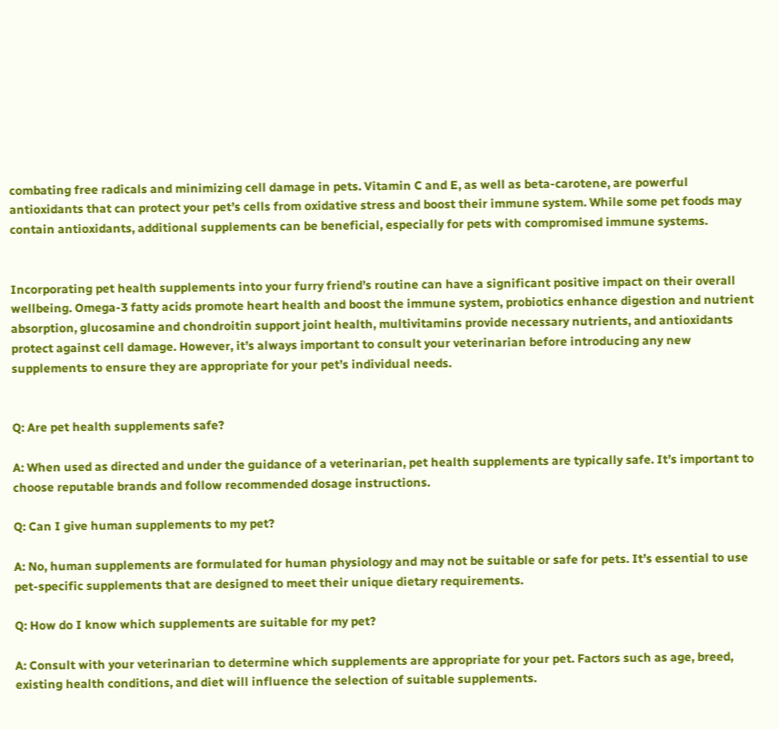combating free radicals and minimizing cell damage in pets. Vitamin C and E, as well as beta-carotene, are powerful antioxidants that can protect your pet’s cells from oxidative stress and boost their immune system. While some pet foods may contain antioxidants, additional supplements can be beneficial, especially for pets with compromised immune systems.


Incorporating pet health supplements into your furry friend’s routine can have a significant positive impact on their overall wellbeing. Omega-3 fatty acids promote heart health and boost the immune system, probiotics enhance digestion and nutrient absorption, glucosamine and chondroitin support joint health, multivitamins provide necessary nutrients, and antioxidants protect against cell damage. However, it’s always important to consult your veterinarian before introducing any new supplements to ensure they are appropriate for your pet’s individual needs.


Q: Are pet health supplements safe?

A: When used as directed and under the guidance of a veterinarian, pet health supplements are typically safe. It’s important to choose reputable brands and follow recommended dosage instructions.

Q: Can I give human supplements to my pet?

A: No, human supplements are formulated for human physiology and may not be suitable or safe for pets. It’s essential to use pet-specific supplements that are designed to meet their unique dietary requirements.

Q: How do I know which supplements are suitable for my pet?

A: Consult with your veterinarian to determine which supplements are appropriate for your pet. Factors such as age, breed, existing health conditions, and diet will influence the selection of suitable supplements.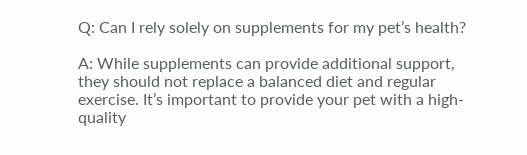Q: Can I rely solely on supplements for my pet’s health?

A: While supplements can provide additional support, they should not replace a balanced diet and regular exercise. It’s important to provide your pet with a high-quality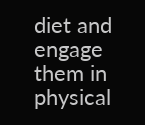diet and engage them in physical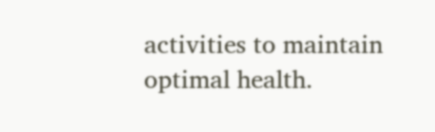activities to maintain optimal health.